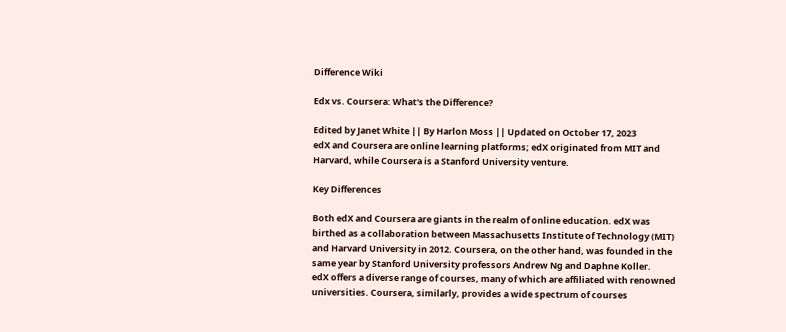Difference Wiki

Edx vs. Coursera: What's the Difference?

Edited by Janet White || By Harlon Moss || Updated on October 17, 2023
edX and Coursera are online learning platforms; edX originated from MIT and Harvard, while Coursera is a Stanford University venture.

Key Differences

Both edX and Coursera are giants in the realm of online education. edX was birthed as a collaboration between Massachusetts Institute of Technology (MIT) and Harvard University in 2012. Coursera, on the other hand, was founded in the same year by Stanford University professors Andrew Ng and Daphne Koller.
edX offers a diverse range of courses, many of which are affiliated with renowned universities. Coursera, similarly, provides a wide spectrum of courses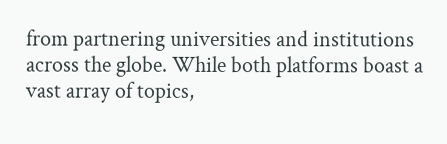from partnering universities and institutions across the globe. While both platforms boast a vast array of topics,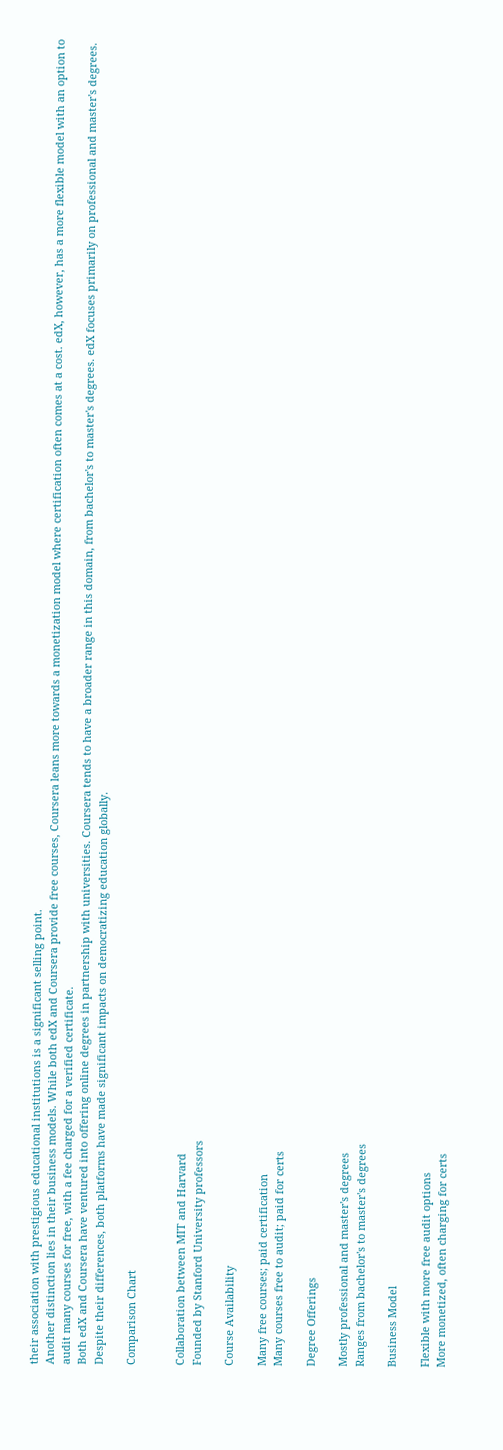their association with prestigious educational institutions is a significant selling point.
Another distinction lies in their business models. While both edX and Coursera provide free courses, Coursera leans more towards a monetization model where certification often comes at a cost. edX, however, has a more flexible model with an option to audit many courses for free, with a fee charged for a verified certificate.
Both edX and Coursera have ventured into offering online degrees in partnership with universities. Coursera tends to have a broader range in this domain, from bachelor's to master's degrees. edX focuses primarily on professional and master's degrees. Despite their differences, both platforms have made significant impacts on democratizing education globally.

Comparison Chart


Collaboration between MIT and Harvard
Founded by Stanford University professors

Course Availability

Many free courses; paid certification
Many courses free to audit; paid for certs

Degree Offerings

Mostly professional and master's degrees
Ranges from bachelor's to master's degrees

Business Model

Flexible with more free audit options
More monetized, often charging for certs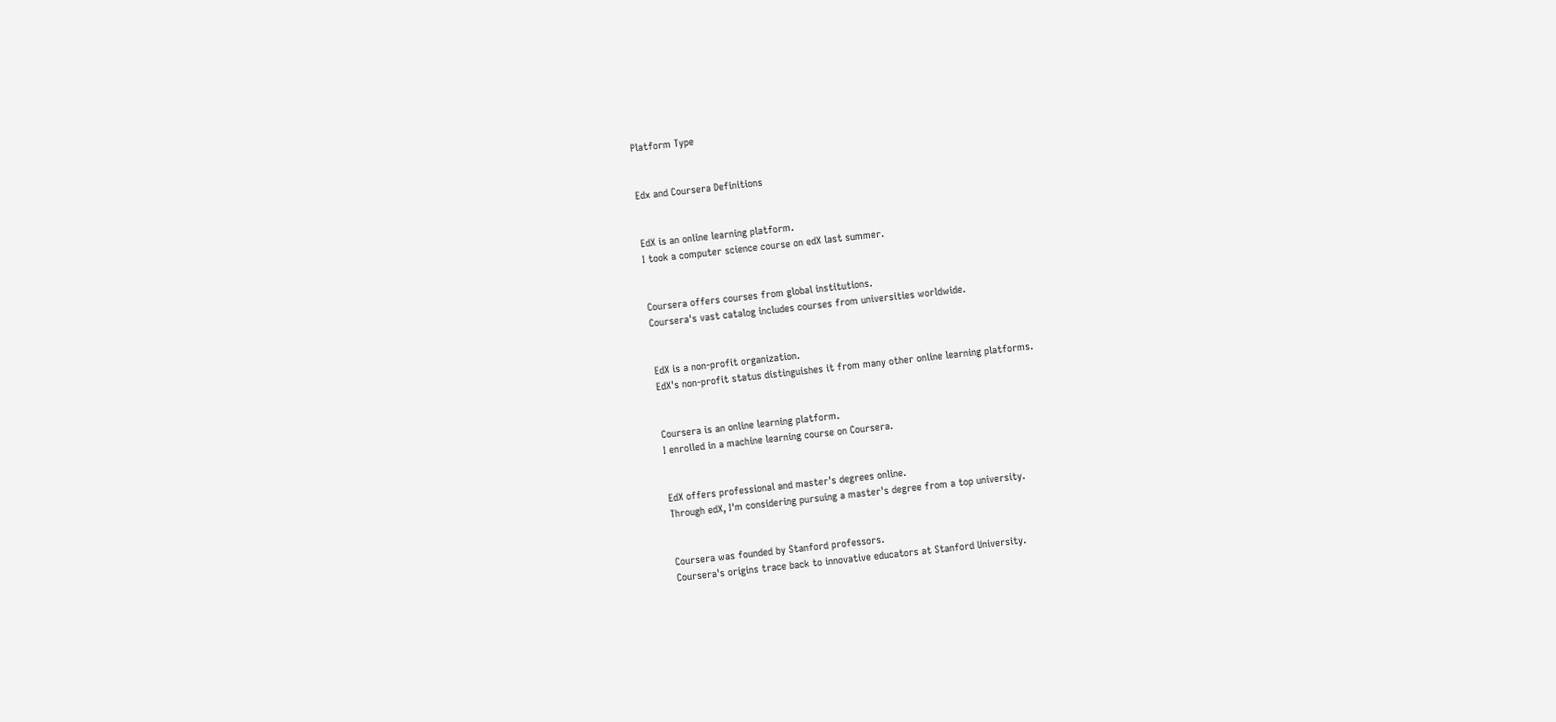Platform Type


Edx and Coursera Definitions


EdX is an online learning platform.
I took a computer science course on edX last summer.


Coursera offers courses from global institutions.
Coursera's vast catalog includes courses from universities worldwide.


EdX is a non-profit organization.
EdX's non-profit status distinguishes it from many other online learning platforms.


Coursera is an online learning platform.
I enrolled in a machine learning course on Coursera.


EdX offers professional and master's degrees online.
Through edX, I'm considering pursuing a master's degree from a top university.


Coursera was founded by Stanford professors.
Coursera's origins trace back to innovative educators at Stanford University.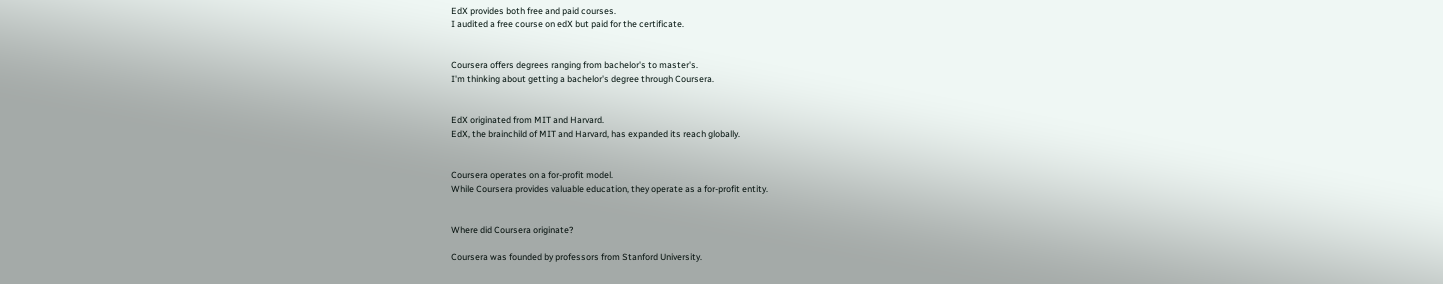EdX provides both free and paid courses.
I audited a free course on edX but paid for the certificate.


Coursera offers degrees ranging from bachelor's to master's.
I'm thinking about getting a bachelor's degree through Coursera.


EdX originated from MIT and Harvard.
EdX, the brainchild of MIT and Harvard, has expanded its reach globally.


Coursera operates on a for-profit model.
While Coursera provides valuable education, they operate as a for-profit entity.


Where did Coursera originate?

Coursera was founded by professors from Stanford University.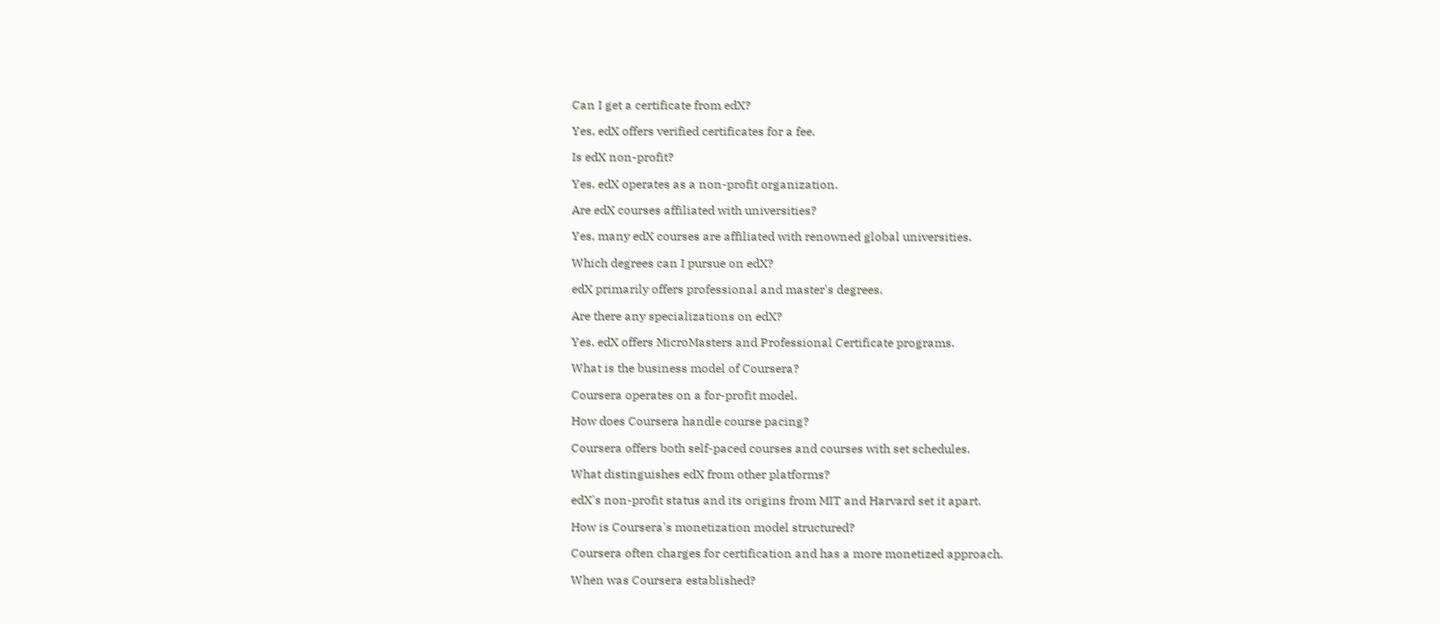Can I get a certificate from edX?

Yes, edX offers verified certificates for a fee.

Is edX non-profit?

Yes, edX operates as a non-profit organization.

Are edX courses affiliated with universities?

Yes, many edX courses are affiliated with renowned global universities.

Which degrees can I pursue on edX?

edX primarily offers professional and master's degrees.

Are there any specializations on edX?

Yes, edX offers MicroMasters and Professional Certificate programs.

What is the business model of Coursera?

Coursera operates on a for-profit model.

How does Coursera handle course pacing?

Coursera offers both self-paced courses and courses with set schedules.

What distinguishes edX from other platforms?

edX's non-profit status and its origins from MIT and Harvard set it apart.

How is Coursera's monetization model structured?

Coursera often charges for certification and has a more monetized approach.

When was Coursera established?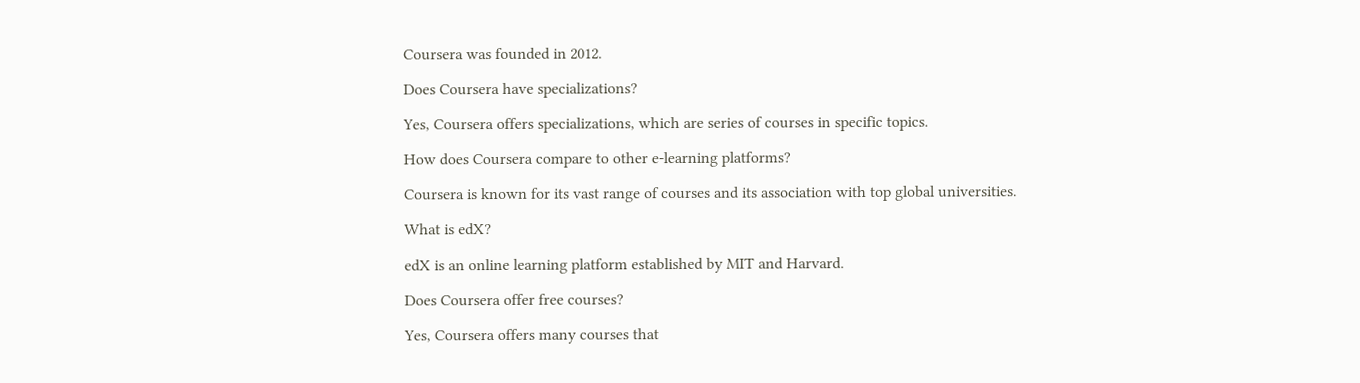Coursera was founded in 2012.

Does Coursera have specializations?

Yes, Coursera offers specializations, which are series of courses in specific topics.

How does Coursera compare to other e-learning platforms?

Coursera is known for its vast range of courses and its association with top global universities.

What is edX?

edX is an online learning platform established by MIT and Harvard.

Does Coursera offer free courses?

Yes, Coursera offers many courses that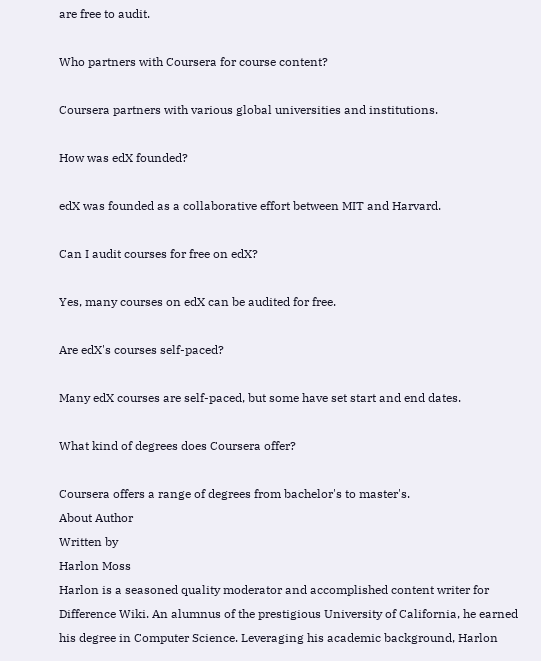are free to audit.

Who partners with Coursera for course content?

Coursera partners with various global universities and institutions.

How was edX founded?

edX was founded as a collaborative effort between MIT and Harvard.

Can I audit courses for free on edX?

Yes, many courses on edX can be audited for free.

Are edX's courses self-paced?

Many edX courses are self-paced, but some have set start and end dates.

What kind of degrees does Coursera offer?

Coursera offers a range of degrees from bachelor's to master's.
About Author
Written by
Harlon Moss
Harlon is a seasoned quality moderator and accomplished content writer for Difference Wiki. An alumnus of the prestigious University of California, he earned his degree in Computer Science. Leveraging his academic background, Harlon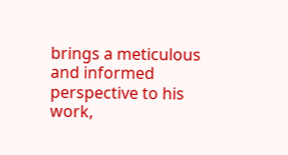brings a meticulous and informed perspective to his work,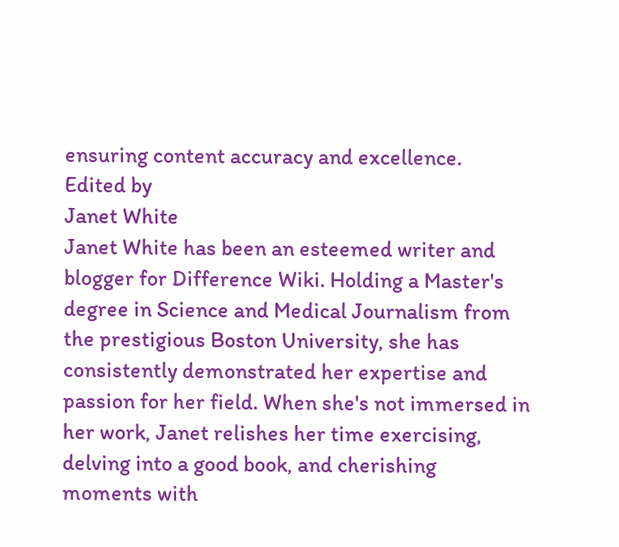ensuring content accuracy and excellence.
Edited by
Janet White
Janet White has been an esteemed writer and blogger for Difference Wiki. Holding a Master's degree in Science and Medical Journalism from the prestigious Boston University, she has consistently demonstrated her expertise and passion for her field. When she's not immersed in her work, Janet relishes her time exercising, delving into a good book, and cherishing moments with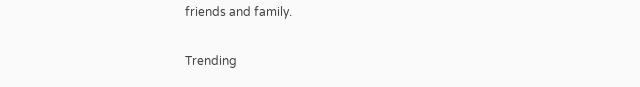friends and family.

Trending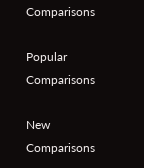Comparisons

Popular Comparisons

New Comparisons